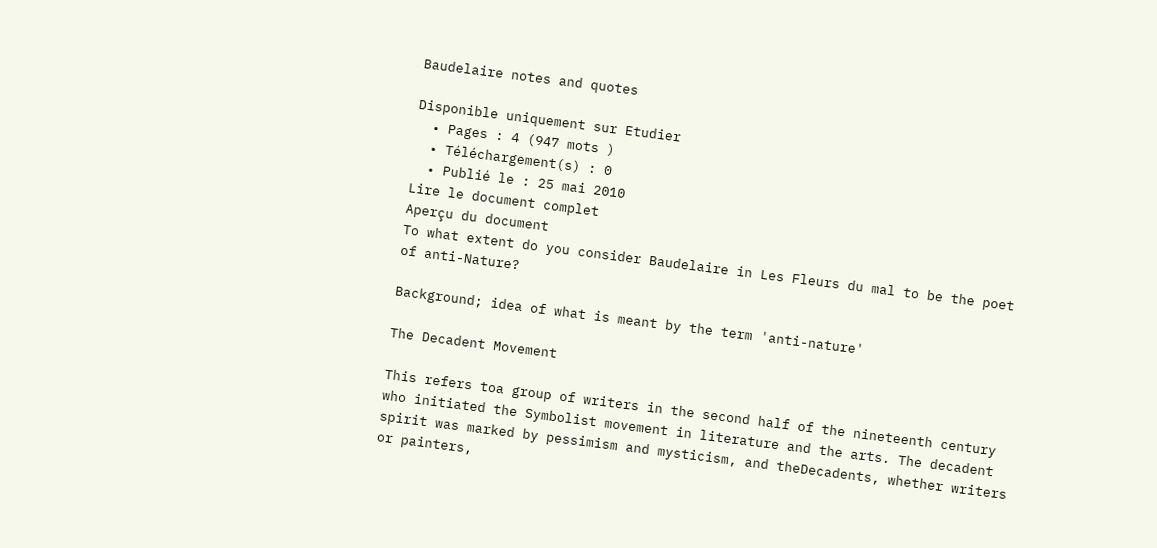Baudelaire notes and quotes

Disponible uniquement sur Etudier
  • Pages : 4 (947 mots )
  • Téléchargement(s) : 0
  • Publié le : 25 mai 2010
Lire le document complet
Aperçu du document
To what extent do you consider Baudelaire in Les Fleurs du mal to be the poet of anti-Nature?

Background; idea of what is meant by the term 'anti-nature'

The Decadent Movement

This refers toa group of writers in the second half of the nineteenth century who initiated the Symbolist movement in literature and the arts. The decadent spirit was marked by pessimism and mysticism, and theDecadents, whether writers or painters,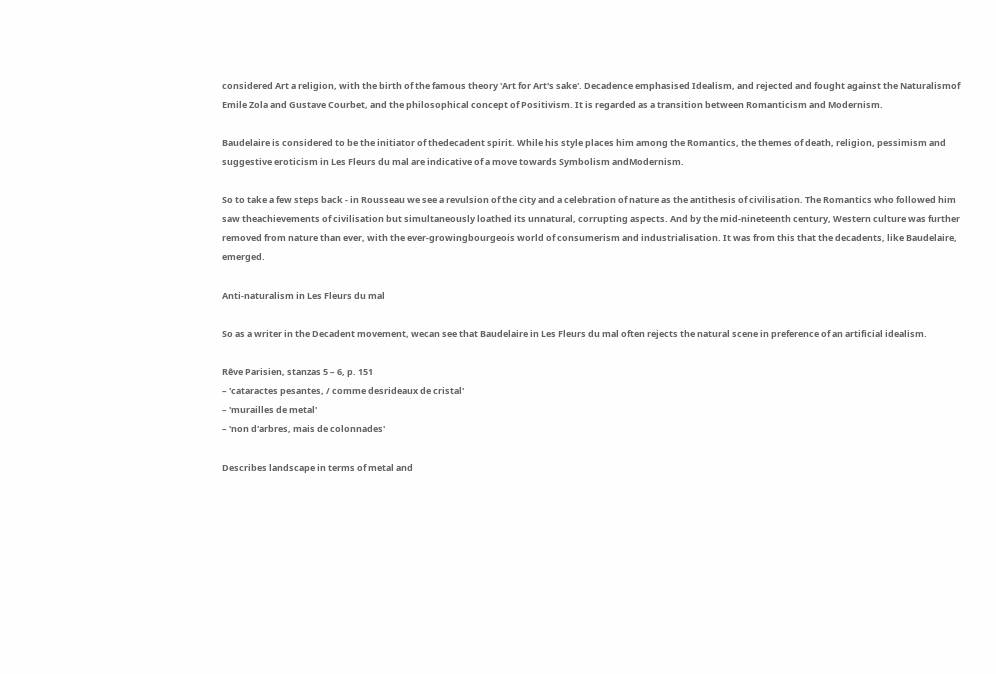considered Art a religion, with the birth of the famous theory 'Art for Art's sake'. Decadence emphasised Idealism, and rejected and fought against the Naturalismof Emile Zola and Gustave Courbet, and the philosophical concept of Positivism. It is regarded as a transition between Romanticism and Modernism.

Baudelaire is considered to be the initiator of thedecadent spirit. While his style places him among the Romantics, the themes of death, religion, pessimism and suggestive eroticism in Les Fleurs du mal are indicative of a move towards Symbolism andModernism.

So to take a few steps back - in Rousseau we see a revulsion of the city and a celebration of nature as the antithesis of civilisation. The Romantics who followed him saw theachievements of civilisation but simultaneously loathed its unnatural, corrupting aspects. And by the mid-nineteenth century, Western culture was further removed from nature than ever, with the ever-growingbourgeois world of consumerism and industrialisation. It was from this that the decadents, like Baudelaire, emerged.

Anti-naturalism in Les Fleurs du mal

So as a writer in the Decadent movement, wecan see that Baudelaire in Les Fleurs du mal often rejects the natural scene in preference of an artificial idealism.

Rêve Parisien, stanzas 5 – 6, p. 151
– 'cataractes pesantes, / comme desrideaux de cristal'
– 'murailles de metal'
– 'non d'arbres, mais de colonnades'

Describes landscape in terms of metal and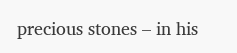precious stones – in his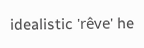idealistic 'rêve' he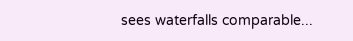sees waterfalls comparable...